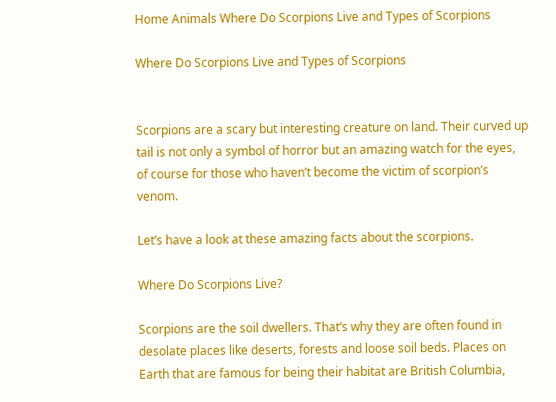Home Animals Where Do Scorpions Live and Types of Scorpions

Where Do Scorpions Live and Types of Scorpions


Scorpions are a scary but interesting creature on land. Their curved up tail is not only a symbol of horror but an amazing watch for the eyes, of course for those who haven’t become the victim of scorpion’s venom.

Let’s have a look at these amazing facts about the scorpions.

Where Do Scorpions Live?

Scorpions are the soil dwellers. That’s why they are often found in desolate places like deserts, forests and loose soil beds. Places on Earth that are famous for being their habitat are British Columbia,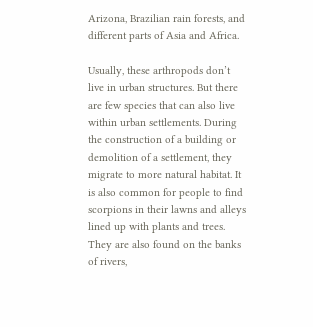Arizona, Brazilian rain forests, and different parts of Asia and Africa.

Usually, these arthropods don’t live in urban structures. But there are few species that can also live within urban settlements. During the construction of a building or demolition of a settlement, they migrate to more natural habitat. It is also common for people to find scorpions in their lawns and alleys lined up with plants and trees. They are also found on the banks of rivers,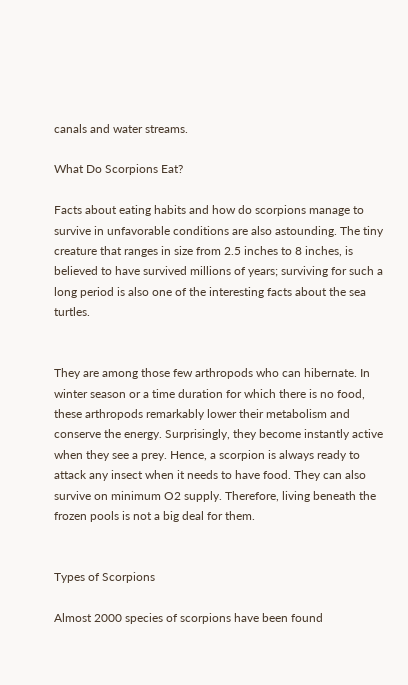canals and water streams.

What Do Scorpions Eat?

Facts about eating habits and how do scorpions manage to survive in unfavorable conditions are also astounding. The tiny creature that ranges in size from 2.5 inches to 8 inches, is believed to have survived millions of years; surviving for such a long period is also one of the interesting facts about the sea turtles.


They are among those few arthropods who can hibernate. In winter season or a time duration for which there is no food, these arthropods remarkably lower their metabolism and conserve the energy. Surprisingly, they become instantly active when they see a prey. Hence, a scorpion is always ready to attack any insect when it needs to have food. They can also survive on minimum O2 supply. Therefore, living beneath the frozen pools is not a big deal for them.


Types of Scorpions

Almost 2000 species of scorpions have been found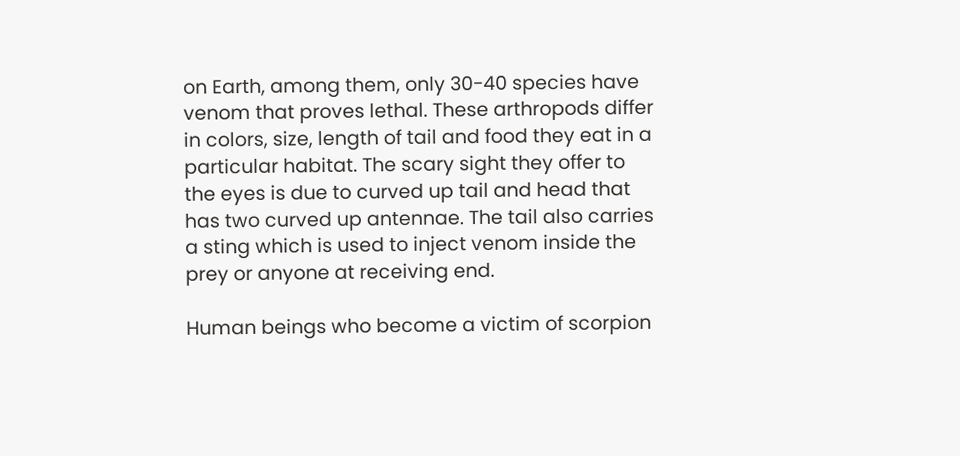on Earth, among them, only 30-40 species have venom that proves lethal. These arthropods differ in colors, size, length of tail and food they eat in a particular habitat. The scary sight they offer to the eyes is due to curved up tail and head that has two curved up antennae. The tail also carries a sting which is used to inject venom inside the prey or anyone at receiving end.

Human beings who become a victim of scorpion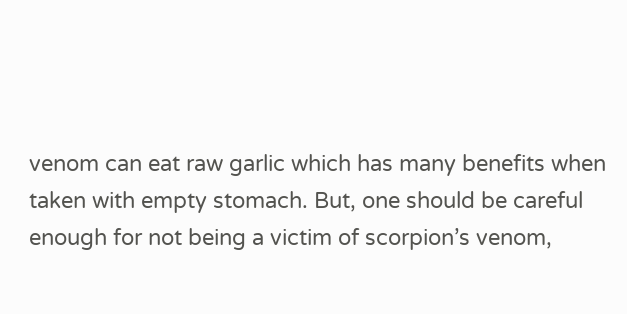venom can eat raw garlic which has many benefits when taken with empty stomach. But, one should be careful enough for not being a victim of scorpion’s venom,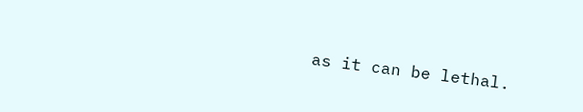as it can be lethal.